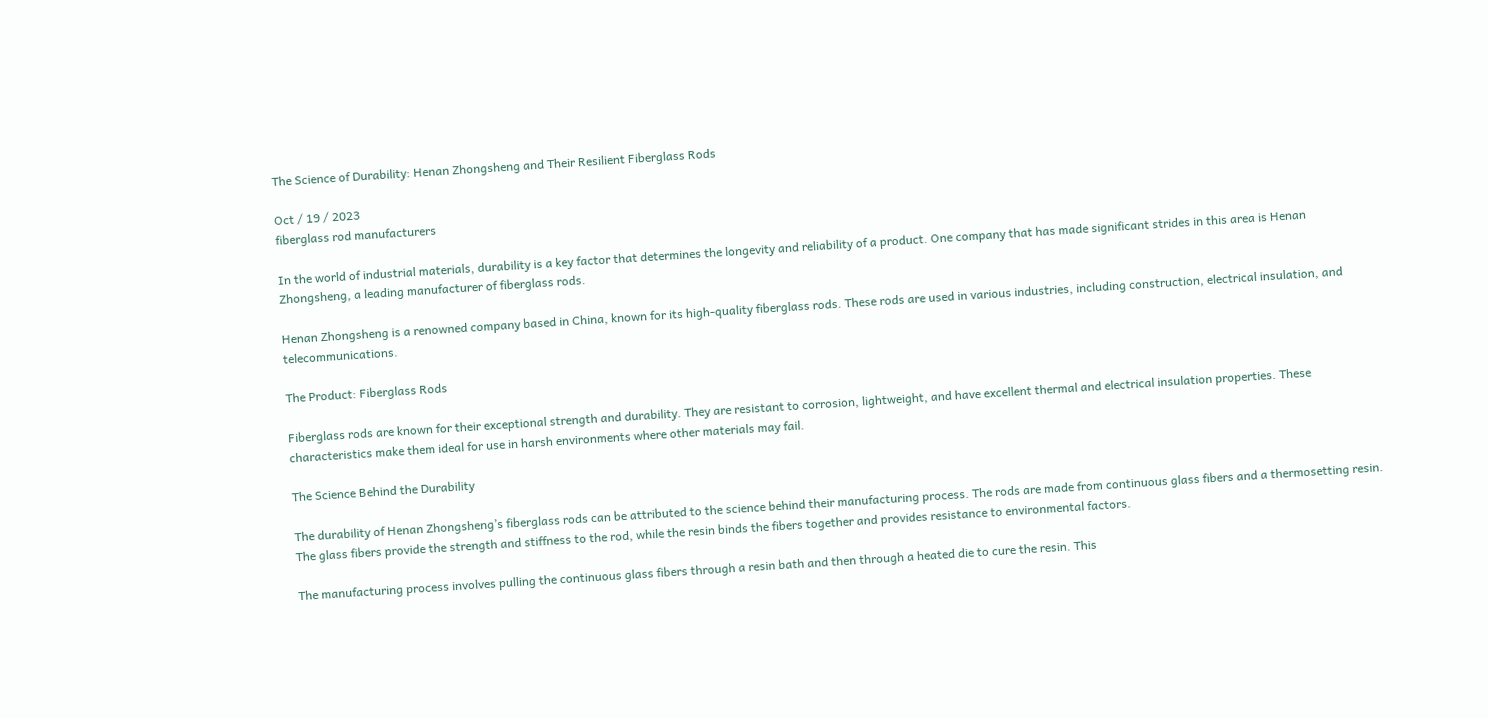The Science of Durability: Henan Zhongsheng and Their Resilient Fiberglass Rods

Oct / 19 / 2023
fiberglass rod manufacturers

In the world of industrial materials, durability is a key factor that determines the longevity and reliability of a product. One company that has made significant strides in this area is Henan Zhongsheng, a leading manufacturer of fiberglass rods.

Henan Zhongsheng is a renowned company based in China, known for its high-quality fiberglass rods. These rods are used in various industries, including construction, electrical insulation, and telecommunications.

The Product: Fiberglass Rods

Fiberglass rods are known for their exceptional strength and durability. They are resistant to corrosion, lightweight, and have excellent thermal and electrical insulation properties. These characteristics make them ideal for use in harsh environments where other materials may fail.

The Science Behind the Durability

The durability of Henan Zhongsheng’s fiberglass rods can be attributed to the science behind their manufacturing process. The rods are made from continuous glass fibers and a thermosetting resin. The glass fibers provide the strength and stiffness to the rod, while the resin binds the fibers together and provides resistance to environmental factors.

The manufacturing process involves pulling the continuous glass fibers through a resin bath and then through a heated die to cure the resin. This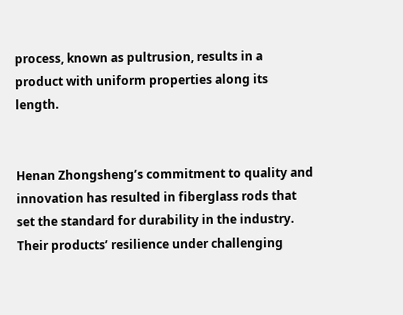process, known as pultrusion, results in a product with uniform properties along its length.


Henan Zhongsheng’s commitment to quality and innovation has resulted in fiberglass rods that set the standard for durability in the industry. Their products’ resilience under challenging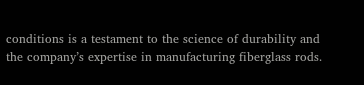conditions is a testament to the science of durability and the company’s expertise in manufacturing fiberglass rods.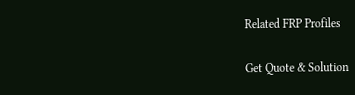Related FRP Profiles

Get Quote & Solution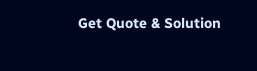Get Quote & Solution